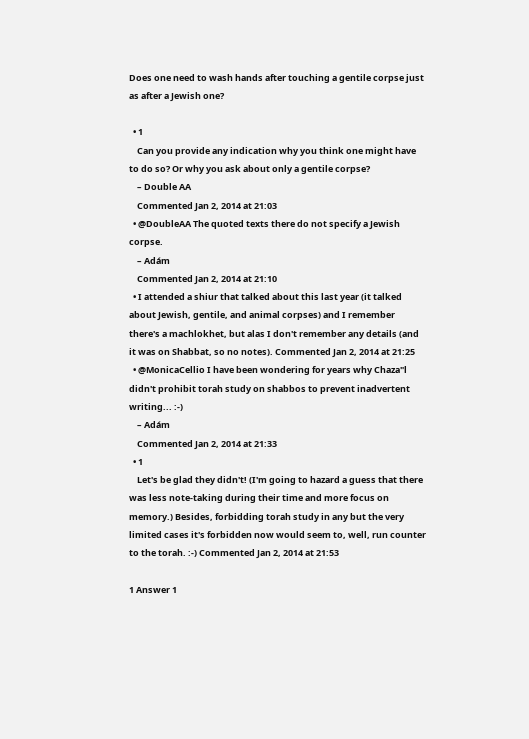Does one need to wash hands after touching a gentile corpse just as after a Jewish one?

  • 1
    Can you provide any indication why you think one might have to do so? Or why you ask about only a gentile corpse?
    – Double AA
    Commented Jan 2, 2014 at 21:03
  • @DoubleAA The quoted texts there do not specify a Jewish corpse.
    – Adám
    Commented Jan 2, 2014 at 21:10
  • I attended a shiur that talked about this last year (it talked about Jewish, gentile, and animal corpses) and I remember there's a machlokhet, but alas I don't remember any details (and it was on Shabbat, so no notes). Commented Jan 2, 2014 at 21:25
  • @MonicaCellio I have been wondering for years why Chaza"l didn't prohibit torah study on shabbos to prevent inadvertent writing... :-)
    – Adám
    Commented Jan 2, 2014 at 21:33
  • 1
    Let's be glad they didn't! (I'm going to hazard a guess that there was less note-taking during their time and more focus on memory.) Besides, forbidding torah study in any but the very limited cases it's forbidden now would seem to, well, run counter to the torah. :-) Commented Jan 2, 2014 at 21:53

1 Answer 1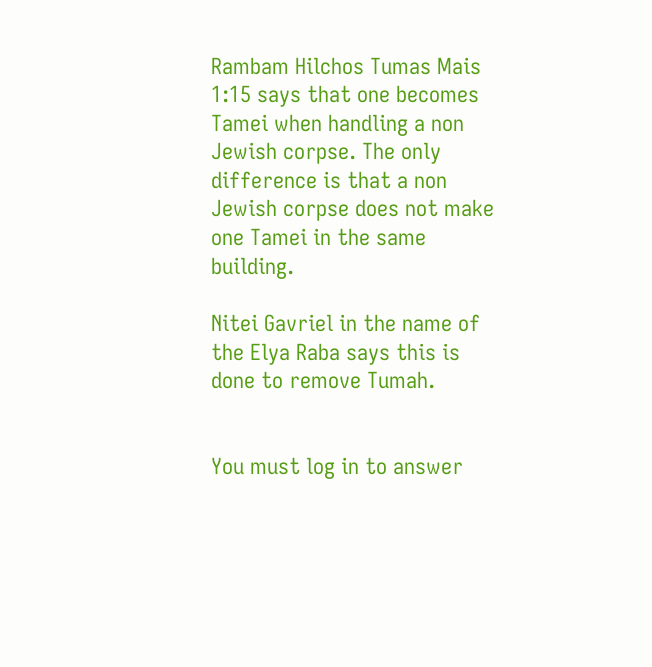Rambam Hilchos Tumas Mais 1:15 says that one becomes Tamei when handling a non Jewish corpse. The only difference is that a non Jewish corpse does not make one Tamei in the same building.

Nitei Gavriel in the name of the Elya Raba says this is done to remove Tumah.


You must log in to answer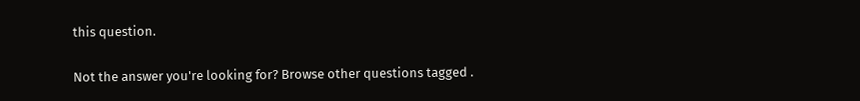this question.

Not the answer you're looking for? Browse other questions tagged .